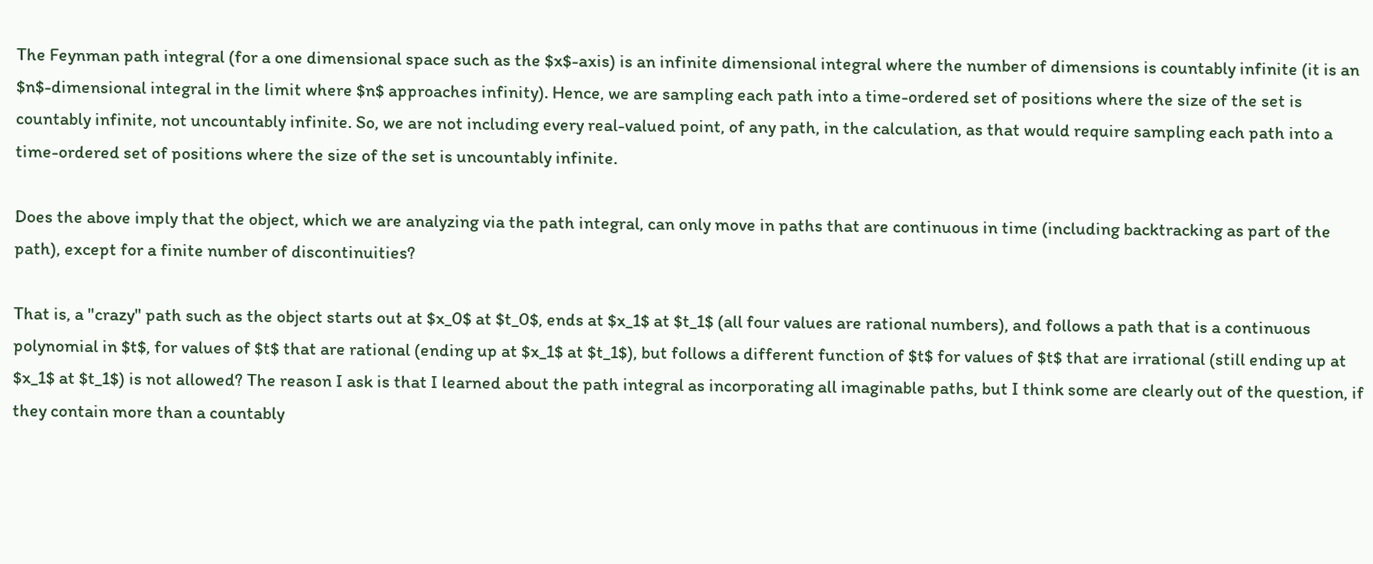The Feynman path integral (for a one dimensional space such as the $x$-axis) is an infinite dimensional integral where the number of dimensions is countably infinite (it is an $n$-dimensional integral in the limit where $n$ approaches infinity). Hence, we are sampling each path into a time-ordered set of positions where the size of the set is countably infinite, not uncountably infinite. So, we are not including every real-valued point, of any path, in the calculation, as that would require sampling each path into a time-ordered set of positions where the size of the set is uncountably infinite.

Does the above imply that the object, which we are analyzing via the path integral, can only move in paths that are continuous in time (including backtracking as part of the path), except for a finite number of discontinuities?

That is, a "crazy" path such as the object starts out at $x_0$ at $t_0$, ends at $x_1$ at $t_1$ (all four values are rational numbers), and follows a path that is a continuous polynomial in $t$, for values of $t$ that are rational (ending up at $x_1$ at $t_1$), but follows a different function of $t$ for values of $t$ that are irrational (still ending up at $x_1$ at $t_1$) is not allowed? The reason I ask is that I learned about the path integral as incorporating all imaginable paths, but I think some are clearly out of the question, if they contain more than a countably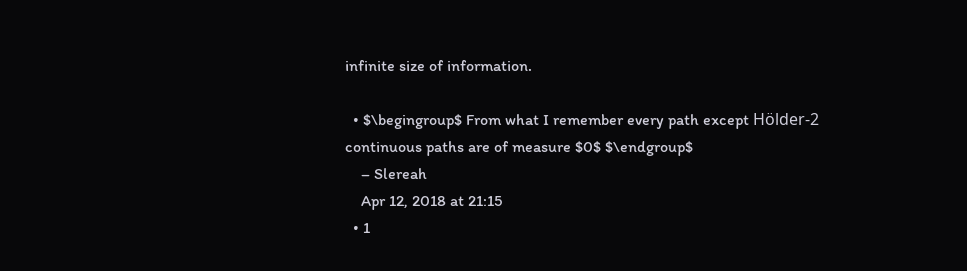infinite size of information.

  • $\begingroup$ From what I remember every path except Hölder-2 continuous paths are of measure $0$ $\endgroup$
    – Slereah
    Apr 12, 2018 at 21:15
  • 1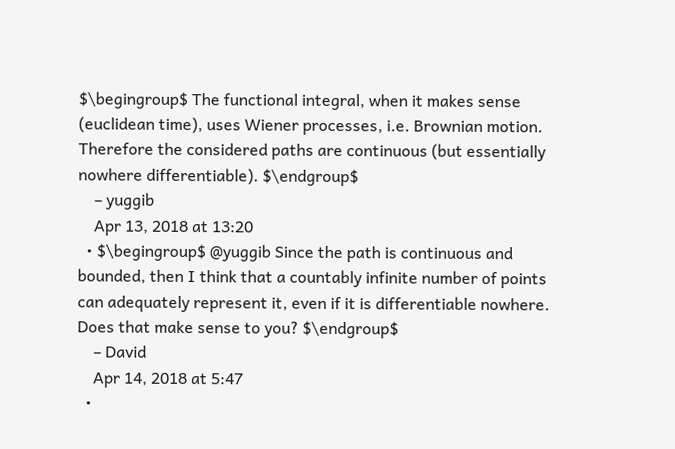$\begingroup$ The functional integral, when it makes sense (euclidean time), uses Wiener processes, i.e. Brownian motion. Therefore the considered paths are continuous (but essentially nowhere differentiable). $\endgroup$
    – yuggib
    Apr 13, 2018 at 13:20
  • $\begingroup$ @yuggib Since the path is continuous and bounded, then I think that a countably infinite number of points can adequately represent it, even if it is differentiable nowhere. Does that make sense to you? $\endgroup$
    – David
    Apr 14, 2018 at 5:47
  •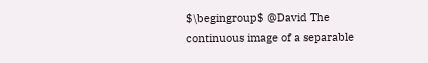$\begingroup$ @David The continuous image of a separable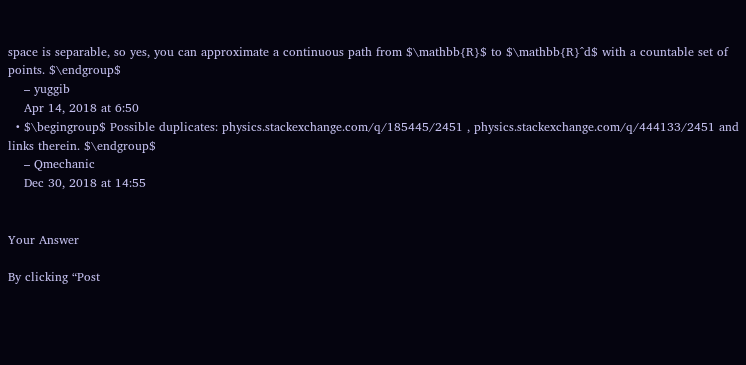space is separable, so yes, you can approximate a continuous path from $\mathbb{R}$ to $\mathbb{R}^d$ with a countable set of points. $\endgroup$
    – yuggib
    Apr 14, 2018 at 6:50
  • $\begingroup$ Possible duplicates: physics.stackexchange.com/q/185445/2451 , physics.stackexchange.com/q/444133/2451 and links therein. $\endgroup$
    – Qmechanic
    Dec 30, 2018 at 14:55


Your Answer

By clicking “Post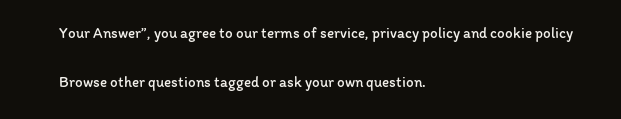Your Answer”, you agree to our terms of service, privacy policy and cookie policy

Browse other questions tagged or ask your own question.